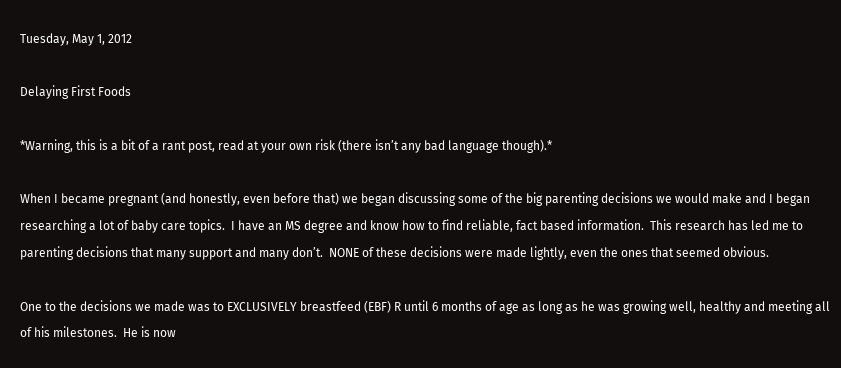Tuesday, May 1, 2012

Delaying First Foods

*Warning, this is a bit of a rant post, read at your own risk (there isn’t any bad language though).*

When I became pregnant (and honestly, even before that) we began discussing some of the big parenting decisions we would make and I began researching a lot of baby care topics.  I have an MS degree and know how to find reliable, fact based information.  This research has led me to parenting decisions that many support and many don’t.  NONE of these decisions were made lightly, even the ones that seemed obvious.

One to the decisions we made was to EXCLUSIVELY breastfeed (EBF) R until 6 months of age as long as he was growing well, healthy and meeting all of his milestones.  He is now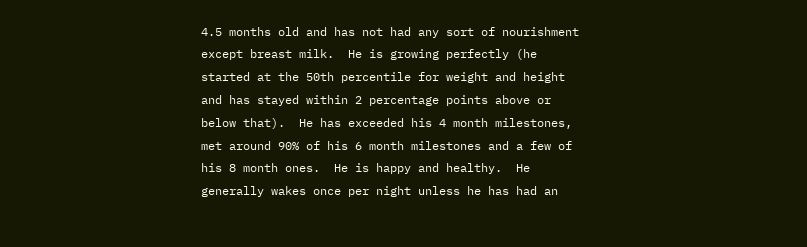4.5 months old and has not had any sort of nourishment except breast milk.  He is growing perfectly (he started at the 50th percentile for weight and height and has stayed within 2 percentage points above or below that).  He has exceeded his 4 month milestones, met around 90% of his 6 month milestones and a few of his 8 month ones.  He is happy and healthy.  He generally wakes once per night unless he has had an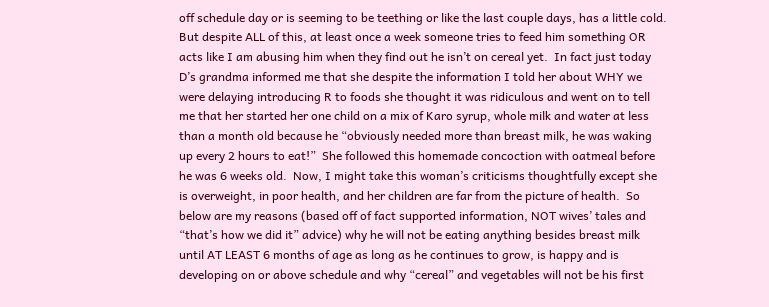off schedule day or is seeming to be teething or like the last couple days, has a little cold.  But despite ALL of this, at least once a week someone tries to feed him something OR acts like I am abusing him when they find out he isn’t on cereal yet.  In fact just today D’s grandma informed me that she despite the information I told her about WHY we were delaying introducing R to foods she thought it was ridiculous and went on to tell me that her started her one child on a mix of Karo syrup, whole milk and water at less than a month old because he “obviously needed more than breast milk, he was waking up every 2 hours to eat!”  She followed this homemade concoction with oatmeal before he was 6 weeks old.  Now, I might take this woman’s criticisms thoughtfully except she is overweight, in poor health, and her children are far from the picture of health.  So below are my reasons (based off of fact supported information, NOT wives’ tales and “that’s how we did it” advice) why he will not be eating anything besides breast milk until AT LEAST 6 months of age as long as he continues to grow, is happy and is developing on or above schedule and why “cereal” and vegetables will not be his first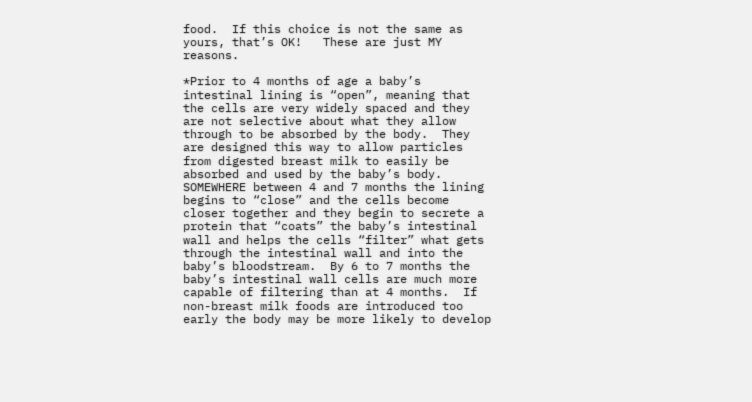food.  If this choice is not the same as yours, that’s OK!   These are just MY reasons.

*Prior to 4 months of age a baby’s intestinal lining is “open”, meaning that the cells are very widely spaced and they are not selective about what they allow through to be absorbed by the body.  They are designed this way to allow particles from digested breast milk to easily be absorbed and used by the baby’s body.  SOMEWHERE between 4 and 7 months the lining begins to “close” and the cells become closer together and they begin to secrete a protein that “coats” the baby’s intestinal wall and helps the cells “filter” what gets through the intestinal wall and into the baby’s bloodstream.  By 6 to 7 months the baby’s intestinal wall cells are much more capable of filtering than at 4 months.  If non-breast milk foods are introduced too early the body may be more likely to develop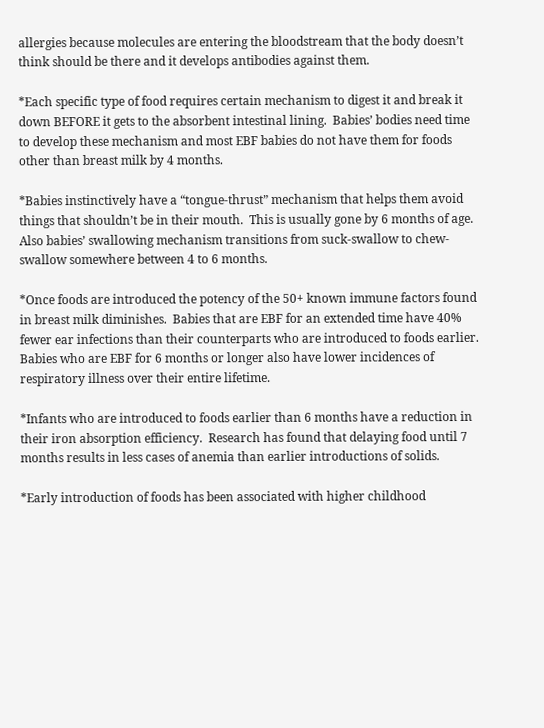allergies because molecules are entering the bloodstream that the body doesn’t think should be there and it develops antibodies against them.

*Each specific type of food requires certain mechanism to digest it and break it down BEFORE it gets to the absorbent intestinal lining.  Babies’ bodies need time to develop these mechanism and most EBF babies do not have them for foods other than breast milk by 4 months.

*Babies instinctively have a “tongue-thrust” mechanism that helps them avoid things that shouldn’t be in their mouth.  This is usually gone by 6 months of age.  Also babies’ swallowing mechanism transitions from suck-swallow to chew-swallow somewhere between 4 to 6 months.

*Once foods are introduced the potency of the 50+ known immune factors found in breast milk diminishes.  Babies that are EBF for an extended time have 40% fewer ear infections than their counterparts who are introduced to foods earlier. Babies who are EBF for 6 months or longer also have lower incidences of respiratory illness over their entire lifetime.

*Infants who are introduced to foods earlier than 6 months have a reduction in their iron absorption efficiency.  Research has found that delaying food until 7 months results in less cases of anemia than earlier introductions of solids.

*Early introduction of foods has been associated with higher childhood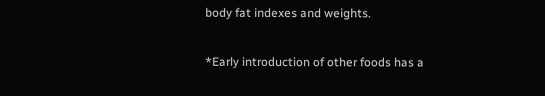body fat indexes and weights.

*Early introduction of other foods has a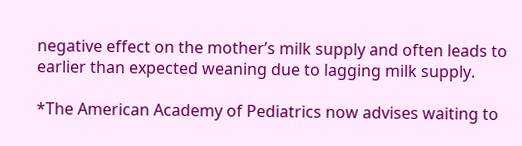negative effect on the mother’s milk supply and often leads to earlier than expected weaning due to lagging milk supply.

*The American Academy of Pediatrics now advises waiting to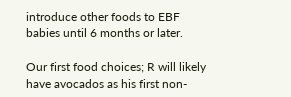introduce other foods to EBF babies until 6 months or later.

Our first food choices; R will likely have avocados as his first non-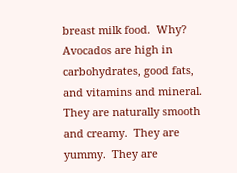breast milk food.  Why? Avocados are high in carbohydrates, good fats, and vitamins and mineral.  They are naturally smooth and creamy.  They are yummy.  They are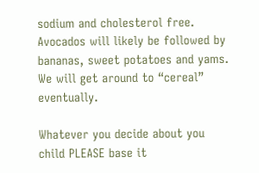sodium and cholesterol free.  Avocados will likely be followed by bananas, sweet potatoes and yams.  We will get around to “cereal” eventually.

Whatever you decide about you child PLEASE base it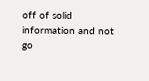off of solid information and not go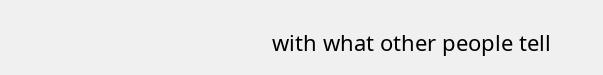with what other people tell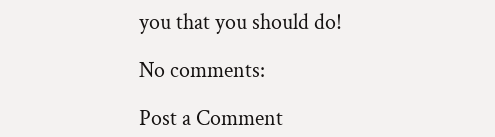you that you should do!

No comments:

Post a Comment